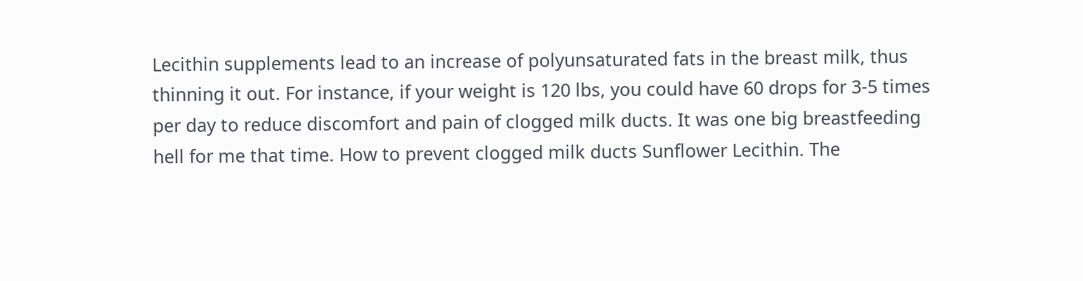Lecithin supplements lead to an increase of polyunsaturated fats in the breast milk, thus thinning it out. For instance, if your weight is 120 lbs, you could have 60 drops for 3-5 times per day to reduce discomfort and pain of clogged milk ducts. It was one big breastfeeding hell for me that time. How to prevent clogged milk ducts Sunflower Lecithin. The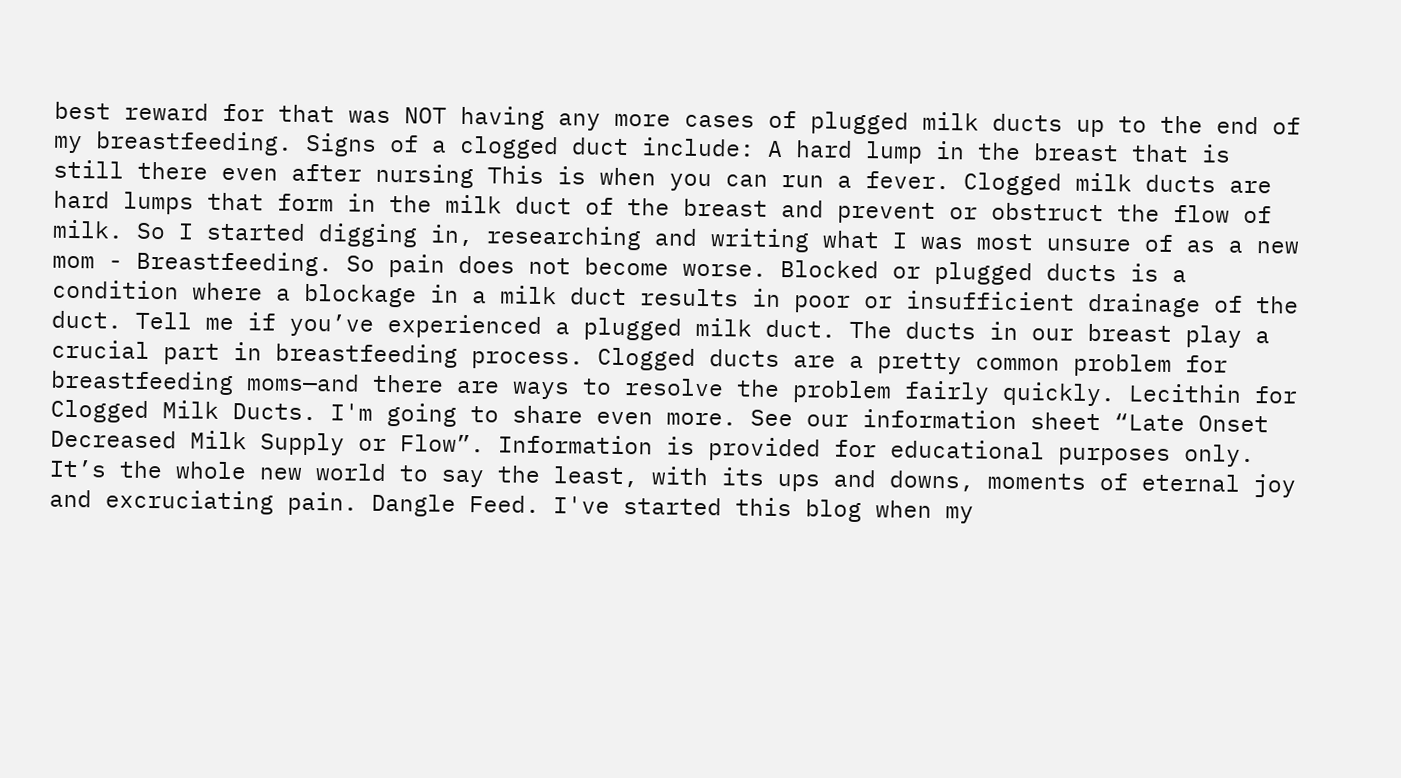best reward for that was NOT having any more cases of plugged milk ducts up to the end of my breastfeeding. Signs of a clogged duct include: A hard lump in the breast that is still there even after nursing This is when you can run a fever. Clogged milk ducts are hard lumps that form in the milk duct of the breast and prevent or obstruct the flow of milk. So I started digging in, researching and writing what I was most unsure of as a new mom - Breastfeeding. So pain does not become worse. Blocked or plugged ducts is a condition where a blockage in a milk duct results in poor or insufficient drainage of the duct. Tell me if you’ve experienced a plugged milk duct. The ducts in our breast play a crucial part in breastfeeding process. Clogged ducts are a pretty common problem for breastfeeding moms—and there are ways to resolve the problem fairly quickly. Lecithin for Clogged Milk Ducts. I'm going to share even more. See our information sheet “Late Onset Decreased Milk Supply or Flow”. Information is provided for educational purposes only. It’s the whole new world to say the least, with its ups and downs, moments of eternal joy and excruciating pain. Dangle Feed. I've started this blog when my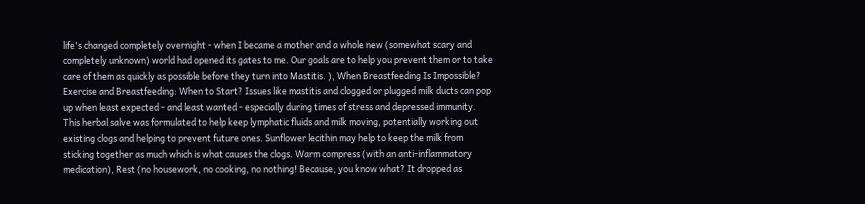life's changed completely overnight - when I became a mother and a whole new (somewhat scary and completely unknown) world had opened its gates to me. Our goals are to help you prevent them or to take care of them as quickly as possible before they turn into Mastitis. ), When Breastfeeding Is Impossible? Exercise and Breastfeeding: When to Start? Issues like mastitis and clogged or plugged milk ducts can pop up when least expected - and least wanted - especially during times of stress and depressed immunity. This herbal salve was formulated to help keep lymphatic fluids and milk moving, potentially working out existing clogs and helping to prevent future ones. Sunflower lecithin may help to keep the milk from sticking together as much which is what causes the clogs. Warm compress (with an anti-inflammatory medication), Rest (no housework, no cooking, no nothing! Because, you know what? It dropped as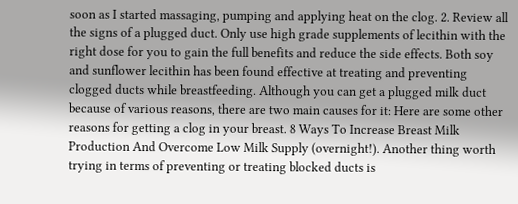soon as I started massaging, pumping and applying heat on the clog. 2. Review all the signs of a plugged duct. Only use high grade supplements of lecithin with the right dose for you to gain the full benefits and reduce the side effects. Both soy and sunflower lecithin has been found effective at treating and preventing clogged ducts while breastfeeding. Although you can get a plugged milk duct because of various reasons, there are two main causes for it: Here are some other reasons for getting a clog in your breast. 8 Ways To Increase Breast Milk Production And Overcome Low Milk Supply (overnight!). Another thing worth trying in terms of preventing or treating blocked ducts is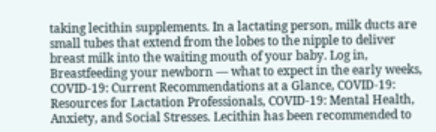taking lecithin supplements. In a lactating person, milk ducts are small tubes that extend from the lobes to the nipple to deliver breast milk into the waiting mouth of your baby. Log in, Breastfeeding your newborn — what to expect in the early weeks, COVID-19: Current Recommendations at a Glance, COVID-19: Resources for Lactation Professionals, COVID-19: Mental Health, Anxiety, and Social Stresses. Lecithin has been recommended to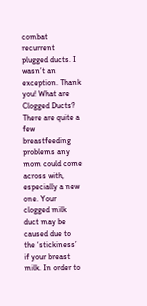combat recurrent plugged ducts. I wasn’t an exception. Thank you! What are Clogged Ducts? There are quite a few breastfeeding problems any mom could come across with, especially a new one. Your clogged milk duct may be caused due to the ‘stickiness’ if your breast milk. In order to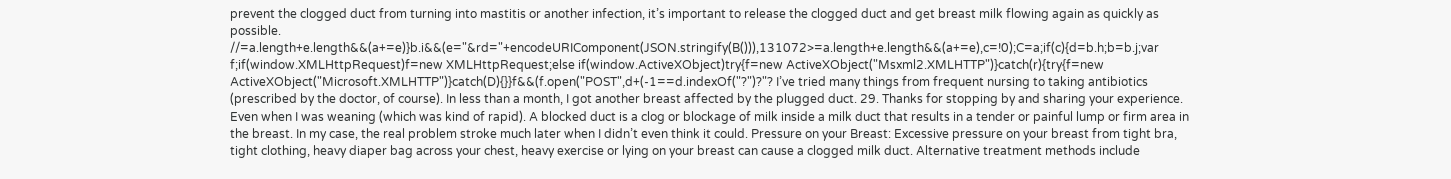prevent the clogged duct from turning into mastitis or another infection, it’s important to release the clogged duct and get breast milk flowing again as quickly as possible. //=a.length+e.length&&(a+=e)}b.i&&(e="&rd="+encodeURIComponent(JSON.stringify(B())),131072>=a.length+e.length&&(a+=e),c=!0);C=a;if(c){d=b.h;b=b.j;var f;if(window.XMLHttpRequest)f=new XMLHttpRequest;else if(window.ActiveXObject)try{f=new ActiveXObject("Msxml2.XMLHTTP")}catch(r){try{f=new ActiveXObject("Microsoft.XMLHTTP")}catch(D){}}f&&(f.open("POST",d+(-1==d.indexOf("?")?"? I’ve tried many things from frequent nursing to taking antibiotics (prescribed by the doctor, of course). In less than a month, I got another breast affected by the plugged duct. 29. Thanks for stopping by and sharing your experience. Even when I was weaning (which was kind of rapid). A blocked duct is a clog or blockage of milk inside a milk duct that results in a tender or painful lump or firm area in the breast. In my case, the real problem stroke much later when I didn’t even think it could. Pressure on your Breast: Excessive pressure on your breast from tight bra, tight clothing, heavy diaper bag across your chest, heavy exercise or lying on your breast can cause a clogged milk duct. Alternative treatment methods include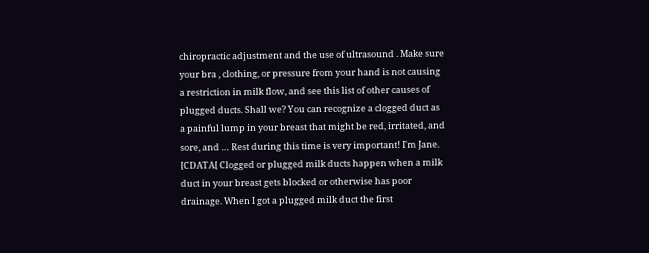chiropractic adjustment and the use of ultrasound . Make sure your bra , clothing, or pressure from your hand is not causing a restriction in milk flow, and see this list of other causes of plugged ducts. Shall we? You can recognize a clogged duct as a painful lump in your breast that might be red, irritated, and sore, and … Rest during this time is very important! I'm Jane. [CDATA[ Clogged or plugged milk ducts happen when a milk duct in your breast gets blocked or otherwise has poor drainage. When I got a plugged milk duct the first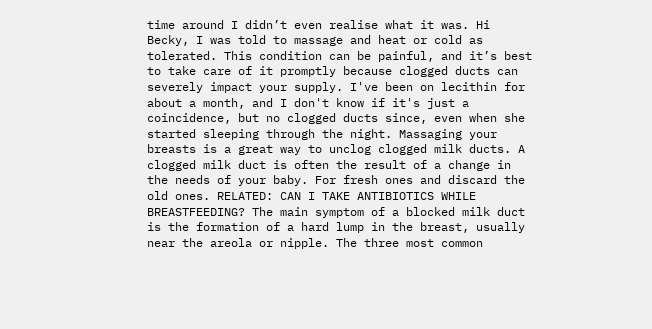time around I didn’t even realise what it was. Hi Becky, I was told to massage and heat or cold as tolerated. This condition can be painful, and it’s best to take care of it promptly because clogged ducts can severely impact your supply. I've been on lecithin for about a month, and I don't know if it's just a coincidence, but no clogged ducts since, even when she started sleeping through the night. Massaging your breasts is a great way to unclog clogged milk ducts. A clogged milk duct is often the result of a change in the needs of your baby. For fresh ones and discard the old ones. RELATED: CAN I TAKE ANTIBIOTICS WHILE BREASTFEEDING? The main symptom of a blocked milk duct is the formation of a hard lump in the breast, usually near the areola or nipple. The three most common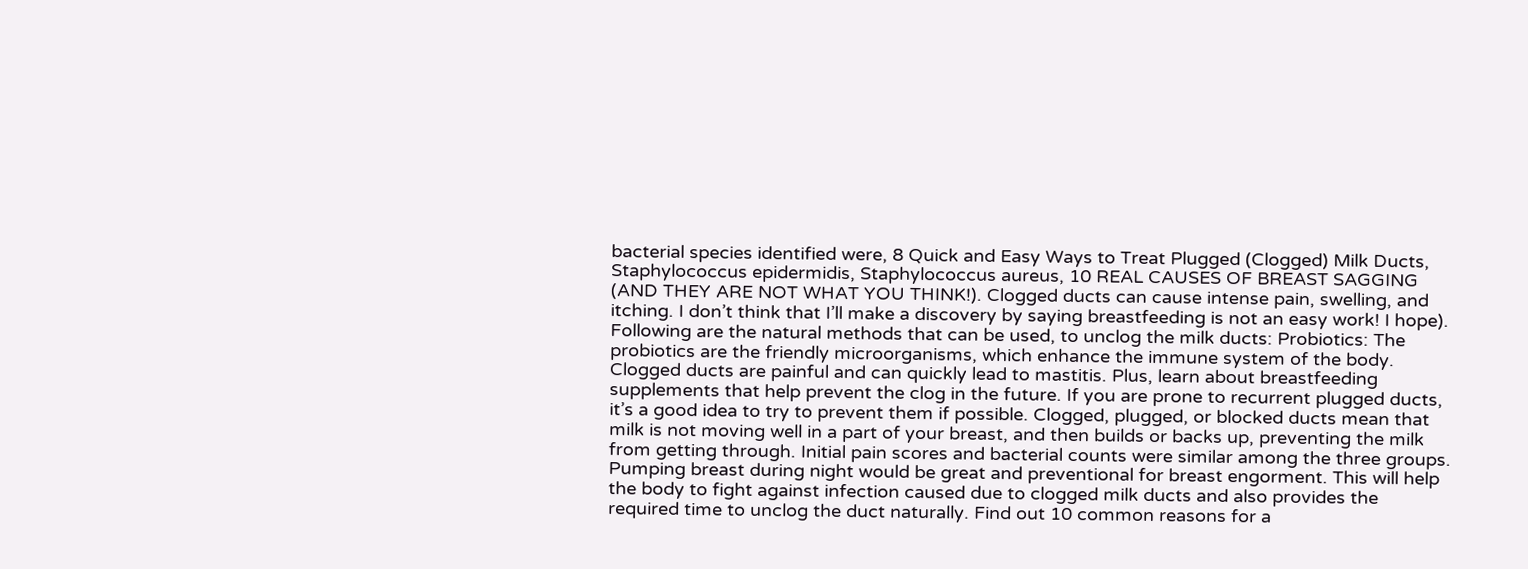bacterial species identified were, 8 Quick and Easy Ways to Treat Plugged (Clogged) Milk Ducts, Staphylococcus epidermidis, Staphylococcus aureus, 10 REAL CAUSES OF BREAST SAGGING (AND THEY ARE NOT WHAT YOU THINK!). Clogged ducts can cause intense pain, swelling, and itching. I don’t think that I’ll make a discovery by saying breastfeeding is not an easy work! I hope). Following are the natural methods that can be used, to unclog the milk ducts: Probiotics: The probiotics are the friendly microorganisms, which enhance the immune system of the body. Clogged ducts are painful and can quickly lead to mastitis. Plus, learn about breastfeeding supplements that help prevent the clog in the future. If you are prone to recurrent plugged ducts, it’s a good idea to try to prevent them if possible. Clogged, plugged, or blocked ducts mean that milk is not moving well in a part of your breast, and then builds or backs up, preventing the milk from getting through. Initial pain scores and bacterial counts were similar among the three groups. Pumping breast during night would be great and preventional for breast engorment. This will help the body to fight against infection caused due to clogged milk ducts and also provides the required time to unclog the duct naturally. Find out 10 common reasons for a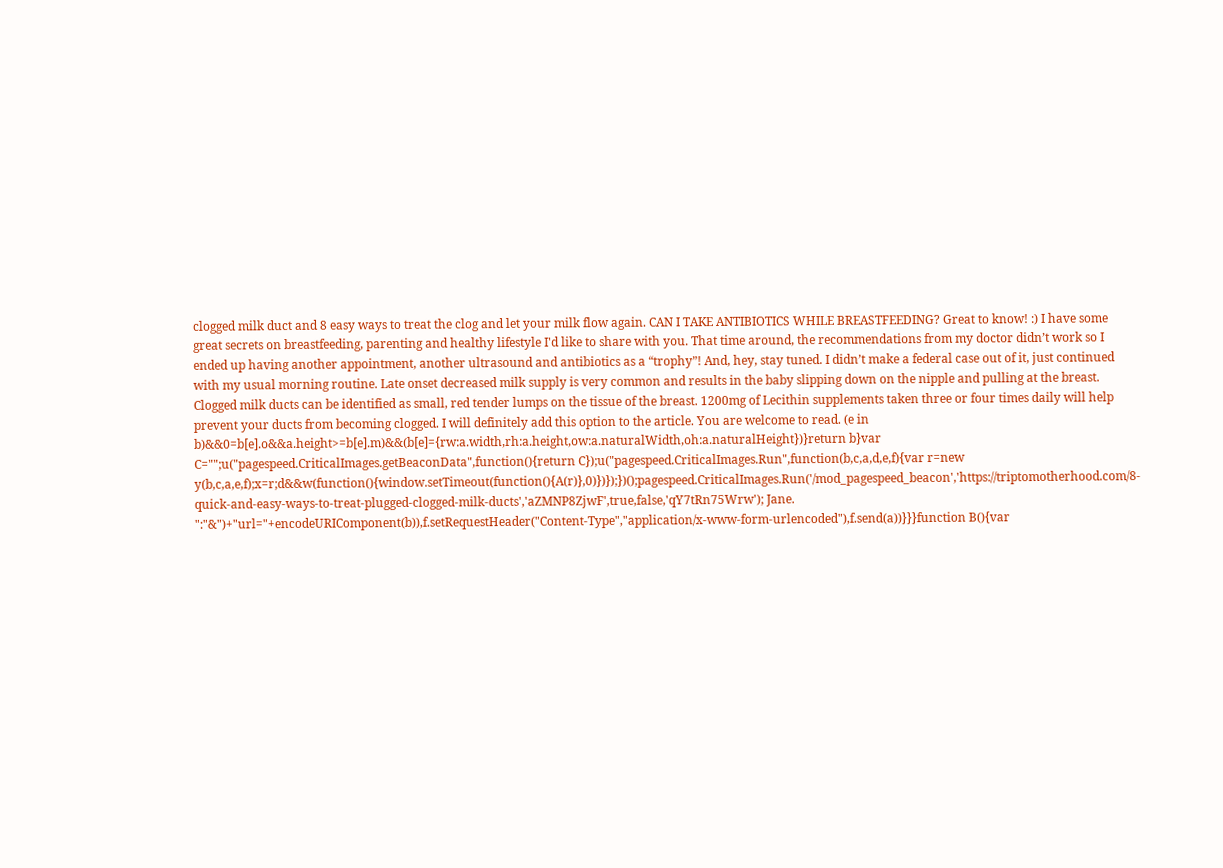clogged milk duct and 8 easy ways to treat the clog and let your milk flow again. CAN I TAKE ANTIBIOTICS WHILE BREASTFEEDING? Great to know! :) I have some great secrets on breastfeeding, parenting and healthy lifestyle I'd like to share with you. That time around, the recommendations from my doctor didn’t work so I ended up having another appointment, another ultrasound and antibiotics as a “trophy”! And, hey, stay tuned. I didn’t make a federal case out of it, just continued with my usual morning routine. Late onset decreased milk supply is very common and results in the baby slipping down on the nipple and pulling at the breast. Clogged milk ducts can be identified as small, red tender lumps on the tissue of the breast. 1200mg of Lecithin supplements taken three or four times daily will help prevent your ducts from becoming clogged. I will definitely add this option to the article. You are welcome to read. (e in b)&&0=b[e].o&&a.height>=b[e].m)&&(b[e]={rw:a.width,rh:a.height,ow:a.naturalWidth,oh:a.naturalHeight})}return b}var C="";u("pagespeed.CriticalImages.getBeaconData",function(){return C});u("pagespeed.CriticalImages.Run",function(b,c,a,d,e,f){var r=new y(b,c,a,e,f);x=r;d&&w(function(){window.setTimeout(function(){A(r)},0)})});})();pagespeed.CriticalImages.Run('/mod_pagespeed_beacon','https://triptomotherhood.com/8-quick-and-easy-ways-to-treat-plugged-clogged-milk-ducts','aZMNP8ZjwF',true,false,'qY7tRn75Wrw'); Jane. ":"&")+"url="+encodeURIComponent(b)),f.setRequestHeader("Content-Type","application/x-www-form-urlencoded"),f.send(a))}}}function B(){var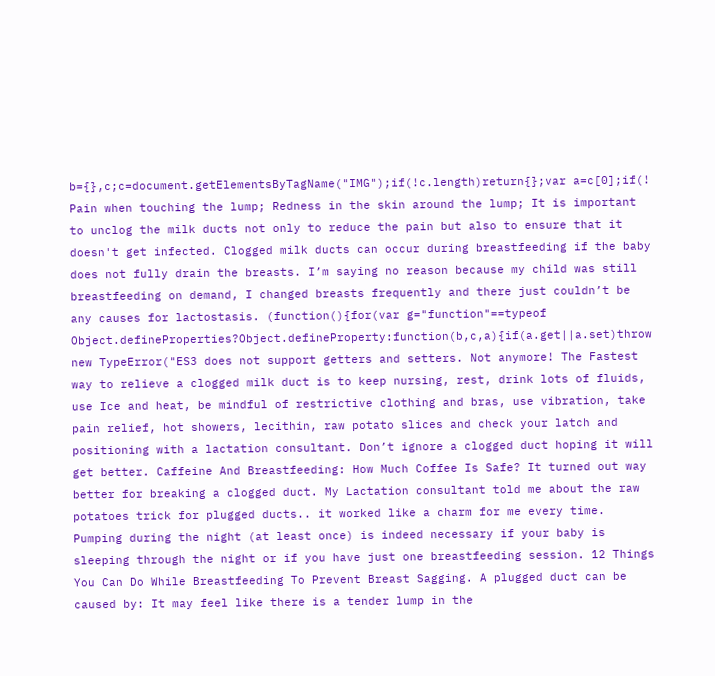b={},c;c=document.getElementsByTagName("IMG");if(!c.length)return{};var a=c[0];if(! Pain when touching the lump; Redness in the skin around the lump; It is important to unclog the milk ducts not only to reduce the pain but also to ensure that it doesn't get infected. Clogged milk ducts can occur during breastfeeding if the baby does not fully drain the breasts. I’m saying no reason because my child was still breastfeeding on demand, I changed breasts frequently and there just couldn’t be any causes for lactostasis. (function(){for(var g="function"==typeof Object.defineProperties?Object.defineProperty:function(b,c,a){if(a.get||a.set)throw new TypeError("ES3 does not support getters and setters. Not anymore! The Fastest way to relieve a clogged milk duct is to keep nursing, rest, drink lots of fluids, use Ice and heat, be mindful of restrictive clothing and bras, use vibration, take pain relief, hot showers, lecithin, raw potato slices and check your latch and positioning with a lactation consultant. Don’t ignore a clogged duct hoping it will get better. Caffeine And Breastfeeding: How Much Coffee Is Safe? It turned out way better for breaking a clogged duct. My Lactation consultant told me about the raw potatoes trick for plugged ducts.. it worked like a charm for me every time. Pumping during the night (at least once) is indeed necessary if your baby is sleeping through the night or if you have just one breastfeeding session. 12 Things You Can Do While Breastfeeding To Prevent Breast Sagging. A plugged duct can be caused by: It may feel like there is a tender lump in the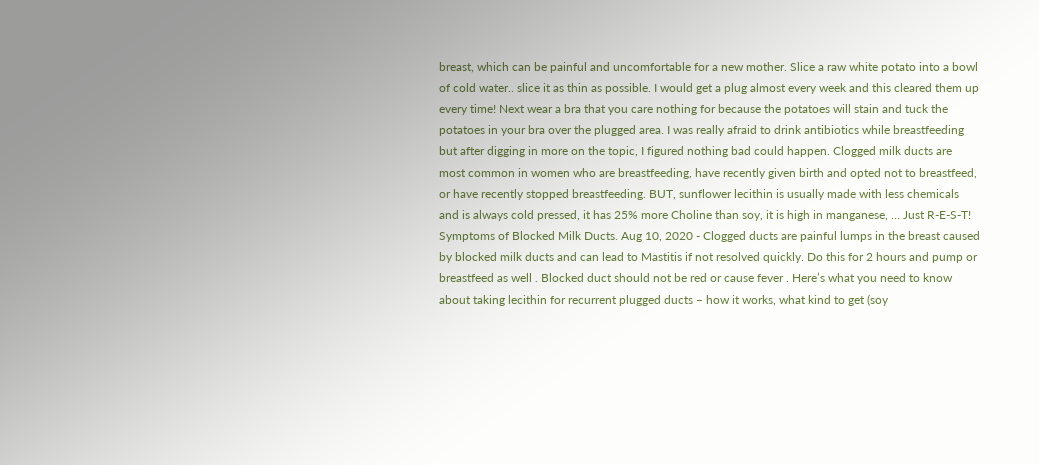breast, which can be painful and uncomfortable for a new mother. Slice a raw white potato into a bowl of cold water.. slice it as thin as possible. I would get a plug almost every week and this cleared them up every time! Next wear a bra that you care nothing for because the potatoes will stain and tuck the potatoes in your bra over the plugged area. I was really afraid to drink antibiotics while breastfeeding but after digging in more on the topic, I figured nothing bad could happen. Clogged milk ducts are most common in women who are breastfeeding, have recently given birth and opted not to breastfeed, or have recently stopped breastfeeding. BUT, sunflower lecithin is usually made with less chemicals and is always cold pressed, it has 25% more Choline than soy, it is high in manganese, … Just R-E-S-T! Symptoms of Blocked Milk Ducts. Aug 10, 2020 - Clogged ducts are painful lumps in the breast caused by blocked milk ducts and can lead to Mastitis if not resolved quickly. Do this for 2 hours and pump or breastfeed as well . Blocked duct should not be red or cause fever . Here’s what you need to know about taking lecithin for recurrent plugged ducts – how it works, what kind to get (soy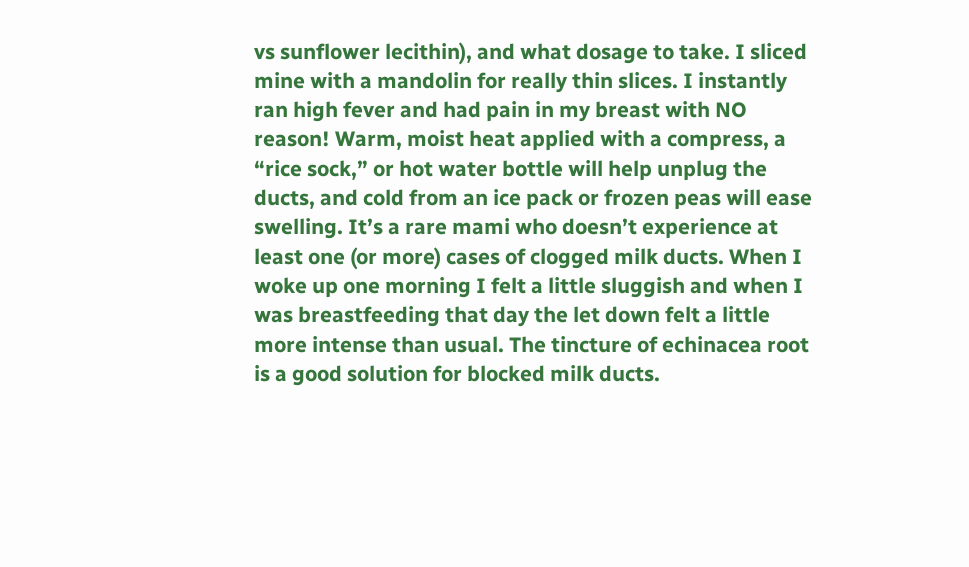vs sunflower lecithin), and what dosage to take. I sliced mine with a mandolin for really thin slices. I instantly ran high fever and had pain in my breast with NO reason! Warm, moist heat applied with a compress, a “rice sock,” or hot water bottle will help unplug the ducts, and cold from an ice pack or frozen peas will ease swelling. It’s a rare mami who doesn’t experience at least one (or more) cases of clogged milk ducts. When I woke up one morning I felt a little sluggish and when I was breastfeeding that day the let down felt a little more intense than usual. The tincture of echinacea root is a good solution for blocked milk ducts.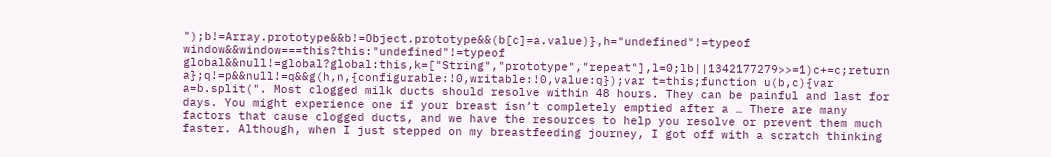");b!=Array.prototype&&b!=Object.prototype&&(b[c]=a.value)},h="undefined"!=typeof window&&window===this?this:"undefined"!=typeof global&&null!=global?global:this,k=["String","prototype","repeat"],l=0;lb||1342177279>>=1)c+=c;return a};q!=p&&null!=q&&g(h,n,{configurable:!0,writable:!0,value:q});var t=this;function u(b,c){var a=b.split(". Most clogged milk ducts should resolve within 48 hours. They can be painful and last for days. You might experience one if your breast isn’t completely emptied after a … There are many factors that cause clogged ducts, and we have the resources to help you resolve or prevent them much faster. Although, when I just stepped on my breastfeeding journey, I got off with a scratch thinking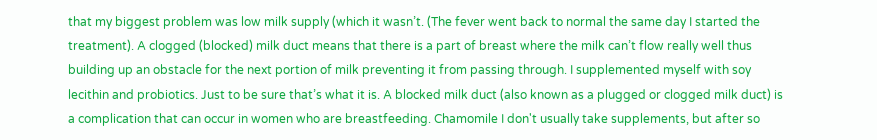that my biggest problem was low milk supply (which it wasn’t. (The fever went back to normal the same day I started the treatment). A clogged (blocked) milk duct means that there is a part of breast where the milk can’t flow really well thus building up an obstacle for the next portion of milk preventing it from passing through. I supplemented myself with soy lecithin and probiotics. Just to be sure that’s what it is. A blocked milk duct (also known as a plugged or clogged milk duct) is a complication that can occur in women who are breastfeeding. Chamomile I don't usually take supplements, but after so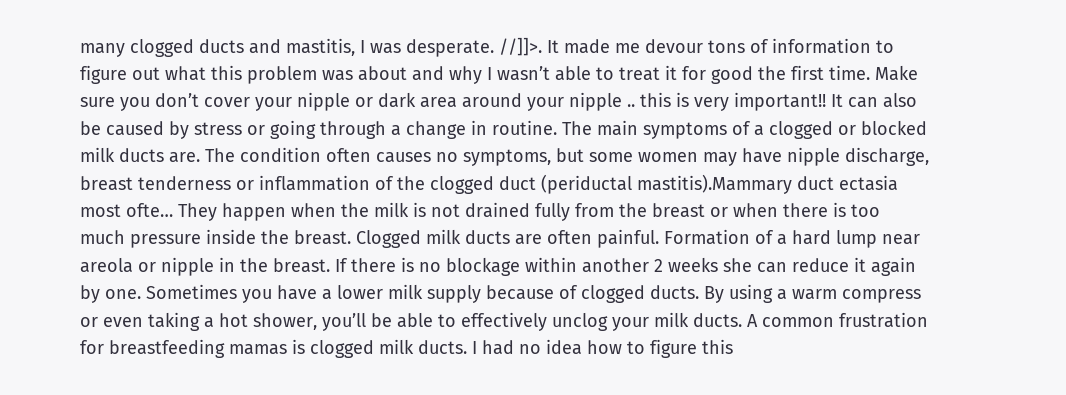many clogged ducts and mastitis, I was desperate. //]]>. It made me devour tons of information to figure out what this problem was about and why I wasn’t able to treat it for good the first time. Make sure you don’t cover your nipple or dark area around your nipple .. this is very important!! It can also be caused by stress or going through a change in routine. The main symptoms of a clogged or blocked milk ducts are. The condition often causes no symptoms, but some women may have nipple discharge, breast tenderness or inflammation of the clogged duct (periductal mastitis).Mammary duct ectasia most ofte… They happen when the milk is not drained fully from the breast or when there is too much pressure inside the breast. Clogged milk ducts are often painful. Formation of a hard lump near areola or nipple in the breast. If there is no blockage within another 2 weeks she can reduce it again by one. Sometimes you have a lower milk supply because of clogged ducts. By using a warm compress or even taking a hot shower, you’ll be able to effectively unclog your milk ducts. A common frustration for breastfeeding mamas is clogged milk ducts. I had no idea how to figure this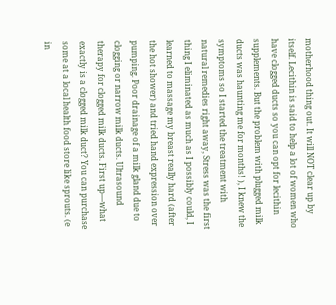motherhood thing out. It will NOT clear up by itself. Lecithin is said to help a lot of women who have clogged ducts so you can opt for lecithin supplements. But the problem with plugged milk ducts was haunting me for months! ), I knew the symptoms so I started the treatment with natural remedies right away, Stress was the first thing I eliminated as much as I possibly could, I learned to massage my breast really hard (after the hot shower) and tried hand expression over pumping. Poor drainage of a milk gland due to clogging or narrow milk ducts. Ultrasound therapy for clogged milk ducts. First up—what exactly is a clogged milk duct? You can purchase some at a local health food store like sprouts. (e in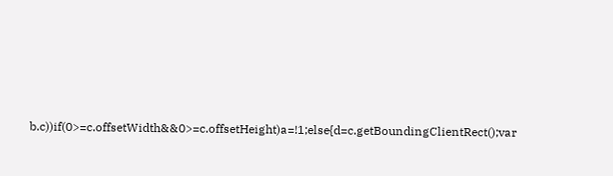b.c))if(0>=c.offsetWidth&&0>=c.offsetHeight)a=!1;else{d=c.getBoundingClientRect();var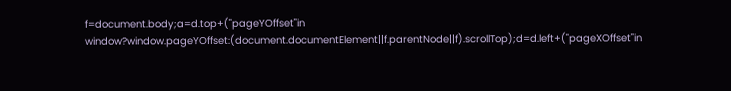f=document.body;a=d.top+("pageYOffset"in window?window.pageYOffset:(document.documentElement||f.parentNode||f).scrollTop);d=d.left+("pageXOffset"in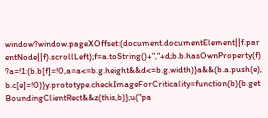window?window.pageXOffset:(document.documentElement||f.parentNode||f).scrollLeft);f=a.toString()+","+d;b.b.hasOwnProperty(f)?a=!1:(b.b[f]=!0,a=a<=b.g.height&&d<=b.g.width)}a&&(b.a.push(e),b.c[e]=!0)}y.prototype.checkImageForCriticality=function(b){b.getBoundingClientRect&&z(this,b)};u("pa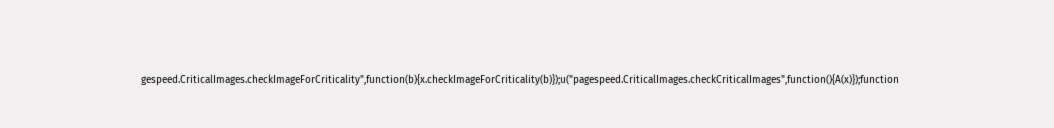gespeed.CriticalImages.checkImageForCriticality",function(b){x.checkImageForCriticality(b)});u("pagespeed.CriticalImages.checkCriticalImages",function(){A(x)});function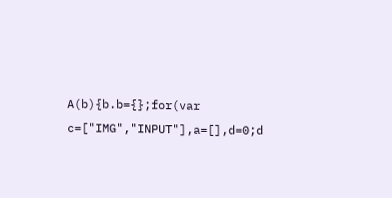A(b){b.b={};for(var c=["IMG","INPUT"],a=[],d=0;d